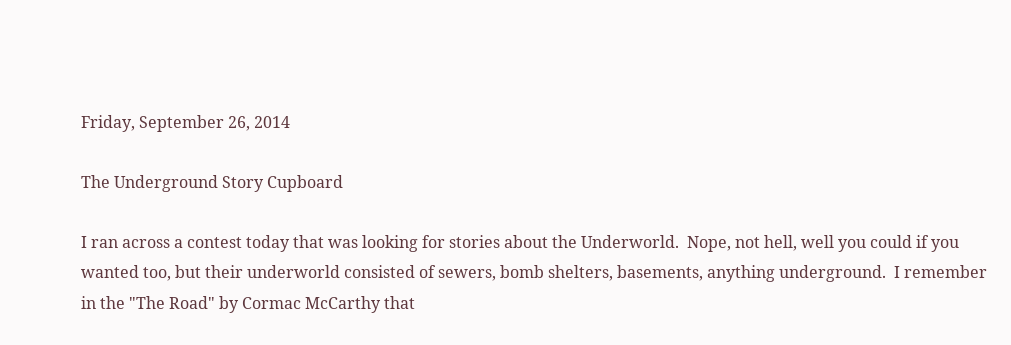Friday, September 26, 2014

The Underground Story Cupboard

I ran across a contest today that was looking for stories about the Underworld.  Nope, not hell, well you could if you wanted too, but their underworld consisted of sewers, bomb shelters, basements, anything underground.  I remember in the "The Road" by Cormac McCarthy that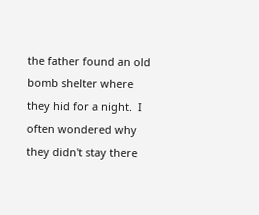the father found an old bomb shelter where they hid for a night.  I often wondered why they didn't stay there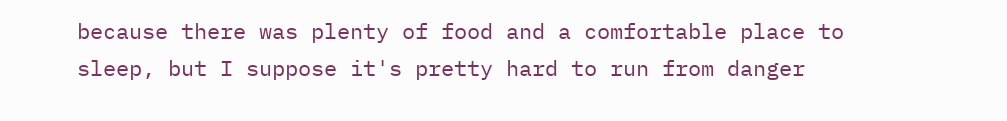because there was plenty of food and a comfortable place to sleep, but I suppose it's pretty hard to run from danger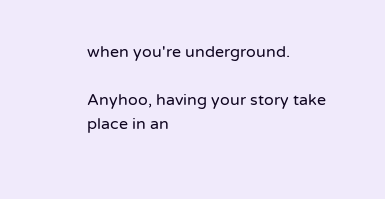when you're underground.

Anyhoo, having your story take place in an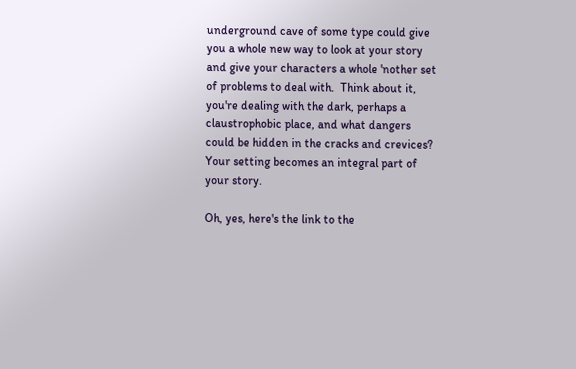underground cave of some type could give you a whole new way to look at your story and give your characters a whole 'nother set of problems to deal with.  Think about it, you're dealing with the dark, perhaps a claustrophobic place, and what dangers could be hidden in the cracks and crevices?  Your setting becomes an integral part of your story.

Oh, yes, here's the link to the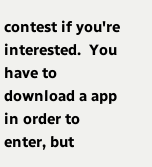contest if you're interested.  You have to download a app in order to enter, but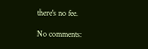there's no fee.

No comments: